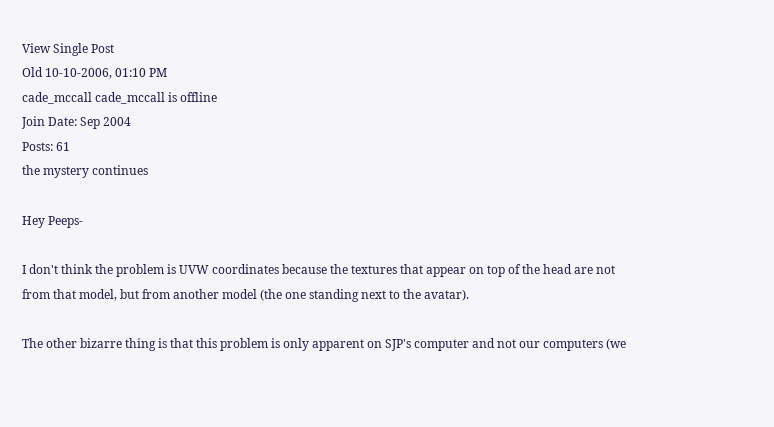View Single Post
Old 10-10-2006, 01:10 PM
cade_mccall cade_mccall is offline
Join Date: Sep 2004
Posts: 61
the mystery continues

Hey Peeps-

I don't think the problem is UVW coordinates because the textures that appear on top of the head are not from that model, but from another model (the one standing next to the avatar).

The other bizarre thing is that this problem is only apparent on SJP's computer and not our computers (we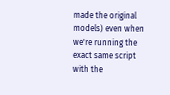made the original models) even when we're running the exact same script with the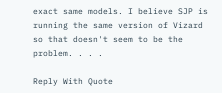exact same models. I believe SJP is running the same version of Vizard so that doesn't seem to be the problem. . . .

Reply With Quote